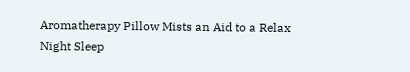Aromatherapy Pillow Mists an Aid to a Relax Night Sleep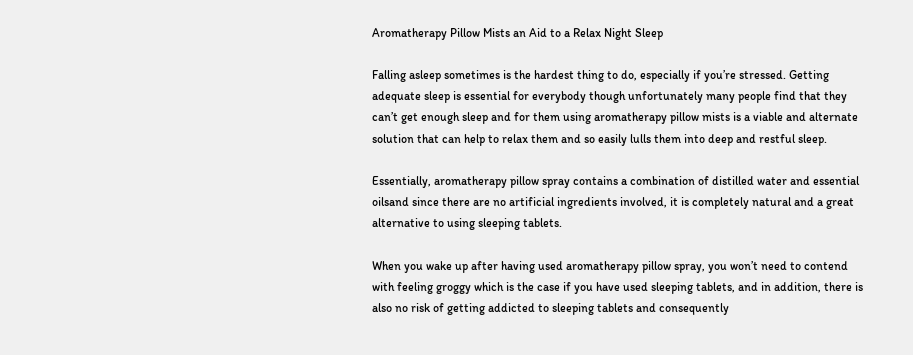Aromatherapy Pillow Mists an Aid to a Relax Night Sleep

Falling asleep sometimes is the hardest thing to do, especially if you’re stressed. Getting adequate sleep is essential for everybody though unfortunately many people find that they can’t get enough sleep and for them using aromatherapy pillow mists is a viable and alternate solution that can help to relax them and so easily lulls them into deep and restful sleep.

Essentially, aromatherapy pillow spray contains a combination of distilled water and essential oilsand since there are no artificial ingredients involved, it is completely natural and a great alternative to using sleeping tablets.

When you wake up after having used aromatherapy pillow spray, you won’t need to contend with feeling groggy which is the case if you have used sleeping tablets, and in addition, there is also no risk of getting addicted to sleeping tablets and consequently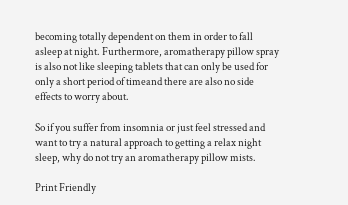becoming totally dependent on them in order to fall asleep at night. Furthermore, aromatherapy pillow spray is also not like sleeping tablets that can only be used for only a short period of timeand there are also no side effects to worry about.

So if you suffer from insomnia or just feel stressed and want to try a natural approach to getting a relax night sleep, why do not try an aromatherapy pillow mists.

Print Friendly